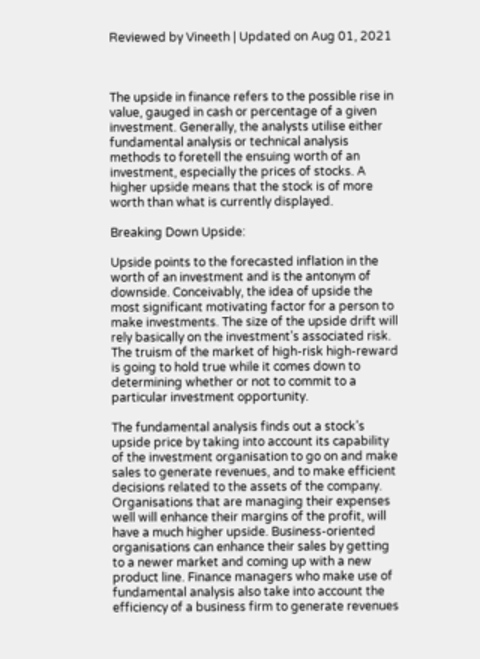Reviewed by Vineeth | Updated on Aug 01, 2021



The upside in finance refers to the possible rise in value, gauged in cash or percentage of a given investment. Generally, the analysts utilise either fundamental analysis or technical analysis methods to foretell the ensuing worth of an investment, especially the prices of stocks. A higher upside means that the stock is of more worth than what is currently displayed.

Breaking Down Upside:

Upside points to the forecasted inflation in the worth of an investment and is the antonym of downside. Conceivably, the idea of upside the most significant motivating factor for a person to make investments. The size of the upside drift will rely basically on the investment’s associated risk. The truism of the market of high-risk high-reward is going to hold true while it comes down to determining whether or not to commit to a particular investment opportunity.

The fundamental analysis finds out a stock’s upside price by taking into account its capability of the investment organisation to go on and make sales to generate revenues, and to make efficient decisions related to the assets of the company. Organisations that are managing their expenses well will enhance their margins of the profit, will have a much higher upside. Business-oriented organisations can enhance their sales by getting to a newer market and coming up with a new product line. Finance managers who make use of fundamental analysis also take into account the efficiency of a business firm to generate revenues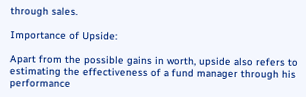through sales.

Importance of Upside:

Apart from the possible gains in worth, upside also refers to estimating the effectiveness of a fund manager through his performance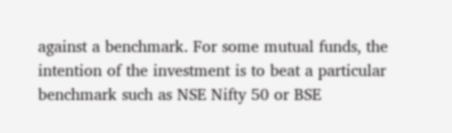against a benchmark. For some mutual funds, the intention of the investment is to beat a particular benchmark such as NSE Nifty 50 or BSE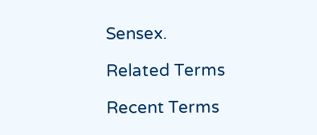Sensex.

Related Terms

Recent Terms